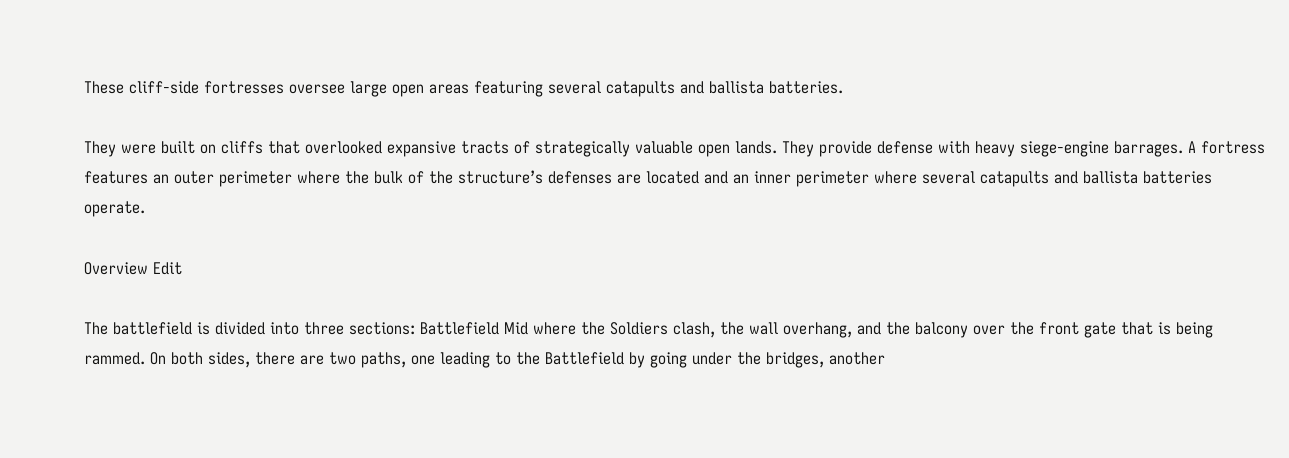These cliff-side fortresses oversee large open areas featuring several catapults and ballista batteries.

They were built on cliffs that overlooked expansive tracts of strategically valuable open lands. They provide defense with heavy siege-engine barrages. A fortress features an outer perimeter where the bulk of the structure’s defenses are located and an inner perimeter where several catapults and ballista batteries operate.

Overview Edit

The battlefield is divided into three sections: Battlefield Mid where the Soldiers clash, the wall overhang, and the balcony over the front gate that is being rammed. On both sides, there are two paths, one leading to the Battlefield by going under the bridges, another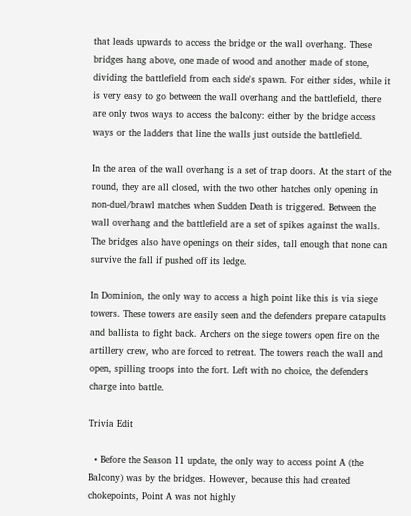that leads upwards to access the bridge or the wall overhang. These bridges hang above, one made of wood and another made of stone, dividing the battlefield from each side's spawn. For either sides, while it is very easy to go between the wall overhang and the battlefield, there are only twos ways to access the balcony: either by the bridge access ways or the ladders that line the walls just outside the battlefield.

In the area of the wall overhang is a set of trap doors. At the start of the round, they are all closed, with the two other hatches only opening in non-duel/brawl matches when Sudden Death is triggered. Between the wall overhang and the battlefield are a set of spikes against the walls. The bridges also have openings on their sides, tall enough that none can survive the fall if pushed off its ledge.

In Dominion, the only way to access a high point like this is via siege towers. These towers are easily seen and the defenders prepare catapults and ballista to fight back. Archers on the siege towers open fire on the artillery crew, who are forced to retreat. The towers reach the wall and open, spilling troops into the fort. Left with no choice, the defenders charge into battle.

Trivia Edit

  • Before the Season 11 update, the only way to access point A (the Balcony) was by the bridges. However, because this had created chokepoints, Point A was not highly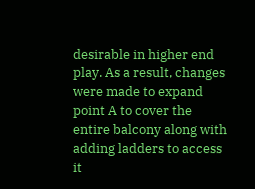desirable in higher end play. As a result, changes were made to expand point A to cover the entire balcony along with adding ladders to access it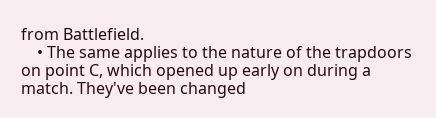from Battlefield.
    • The same applies to the nature of the trapdoors on point C, which opened up early on during a match. They've been changed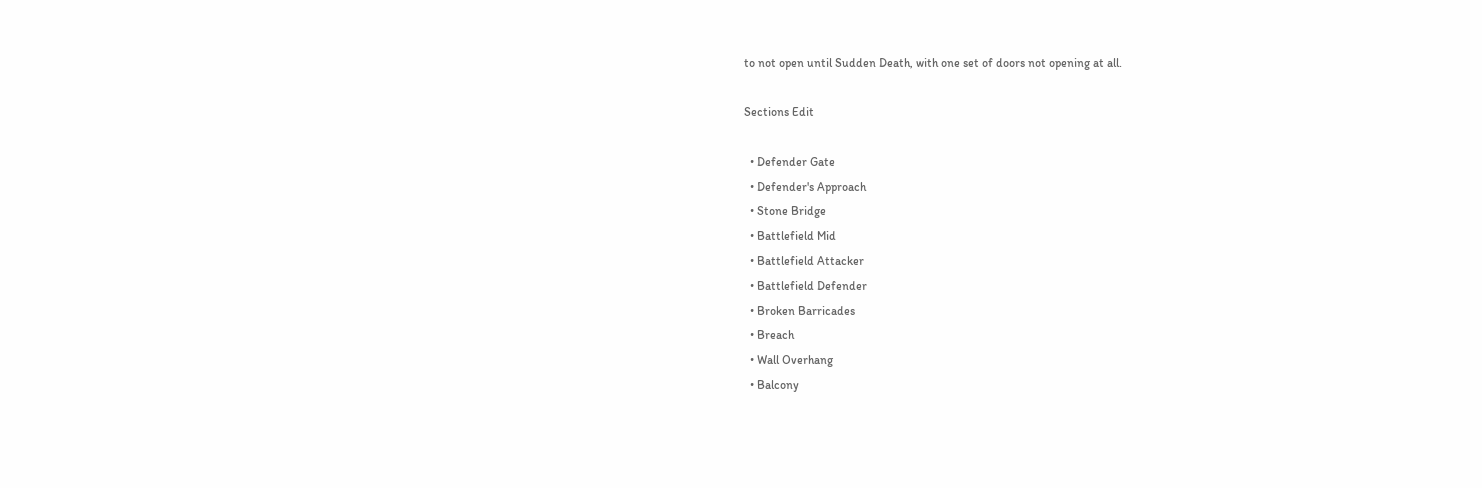to not open until Sudden Death, with one set of doors not opening at all.

Sections Edit

  • Defender Gate
  • Defender's Approach
  • Stone Bridge
  • Battlefield Mid
  • Battlefield Attacker
  • Battlefield Defender
  • Broken Barricades
  • Breach
  • Wall Overhang
  • Balcony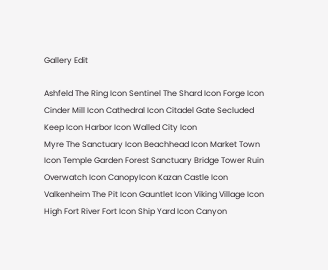Gallery Edit

Ashfeld The Ring Icon Sentinel The Shard Icon Forge Icon Cinder Mill Icon Cathedral Icon Citadel Gate Secluded Keep Icon Harbor Icon Walled City Icon
Myre The Sanctuary Icon Beachhead Icon Market Town Icon Temple Garden Forest Sanctuary Bridge Tower Ruin Overwatch Icon CanopyIcon Kazan Castle Icon
Valkenheim The Pit Icon Gauntlet Icon Viking Village Icon High Fort River Fort Icon Ship Yard Icon Canyon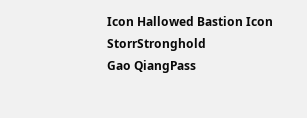Icon Hallowed Bastion Icon StorrStronghold
Gao QiangPass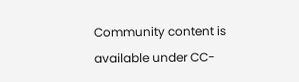Community content is available under CC-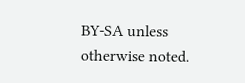BY-SA unless otherwise noted.